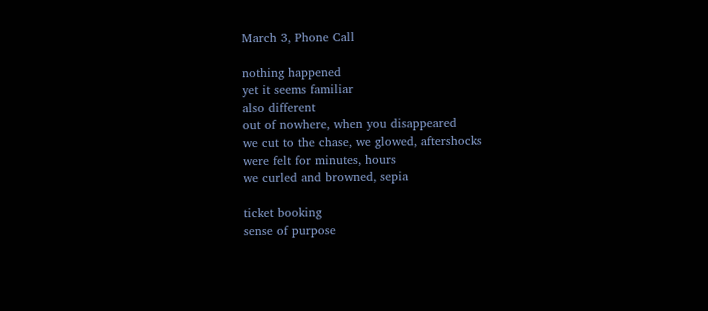March 3, Phone Call

nothing happened
yet it seems familiar
also different
out of nowhere, when you disappeared
we cut to the chase, we glowed, aftershocks
were felt for minutes, hours
we curled and browned, sepia

ticket booking
sense of purpose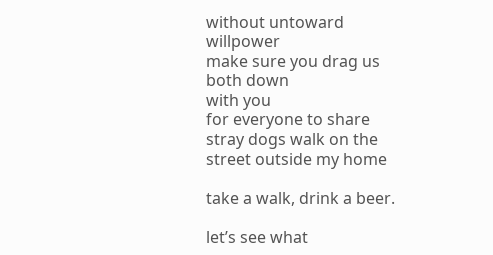without untoward willpower
make sure you drag us both down
with you
for everyone to share
stray dogs walk on the street outside my home

take a walk, drink a beer.

let’s see what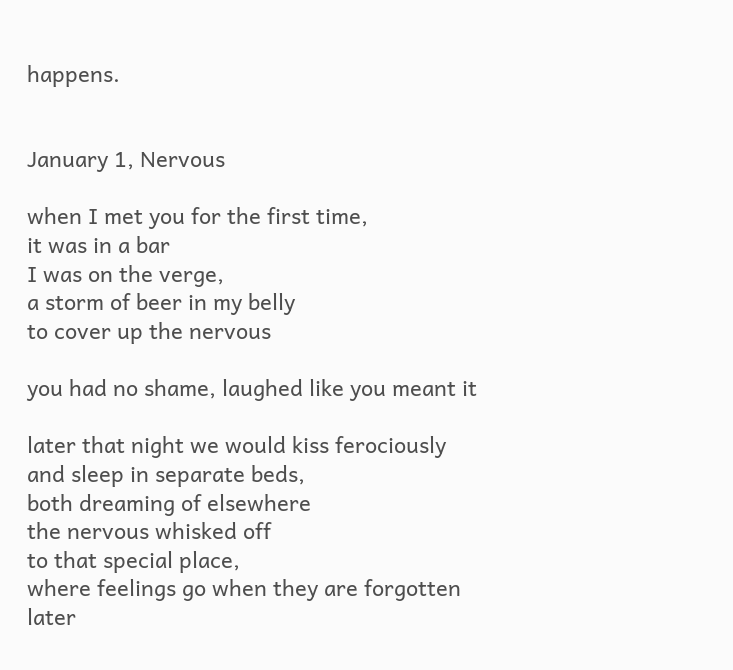happens.


January 1, Nervous

when I met you for the first time,
it was in a bar
I was on the verge,
a storm of beer in my belly
to cover up the nervous

you had no shame, laughed like you meant it

later that night we would kiss ferociously
and sleep in separate beds,
both dreaming of elsewhere
the nervous whisked off
to that special place,
where feelings go when they are forgotten
later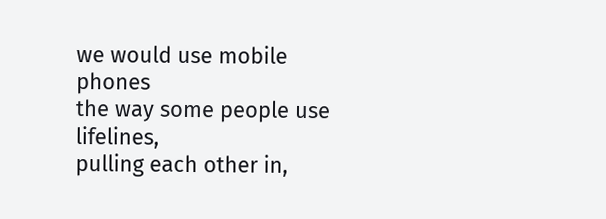we would use mobile phones
the way some people use lifelines,
pulling each other in,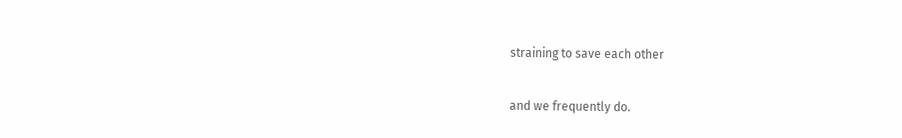straining to save each other

and we frequently do.